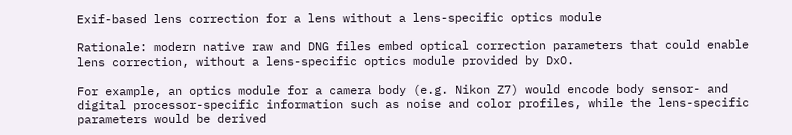Exif-based lens correction for a lens without a lens-specific optics module

Rationale: modern native raw and DNG files embed optical correction parameters that could enable lens correction, without a lens-specific optics module provided by DxO.

For example, an optics module for a camera body (e.g. Nikon Z7) would encode body sensor- and digital processor-specific information such as noise and color profiles, while the lens-specific parameters would be derived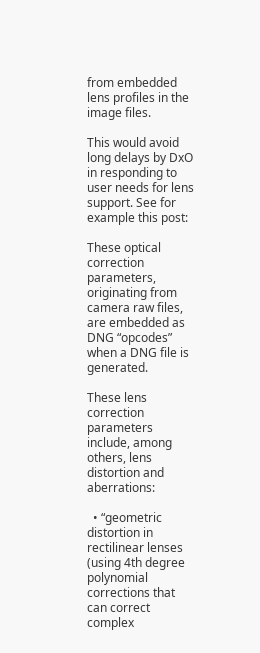from embedded lens profiles in the image files.

This would avoid long delays by DxO in responding to user needs for lens support. See for example this post:

These optical correction parameters, originating from camera raw files, are embedded as DNG “opcodes” when a DNG file is generated.

These lens correction parameters include, among others, lens distortion and aberrations:

  • “geometric distortion in rectilinear lenses (using 4th degree polynomial corrections that can correct complex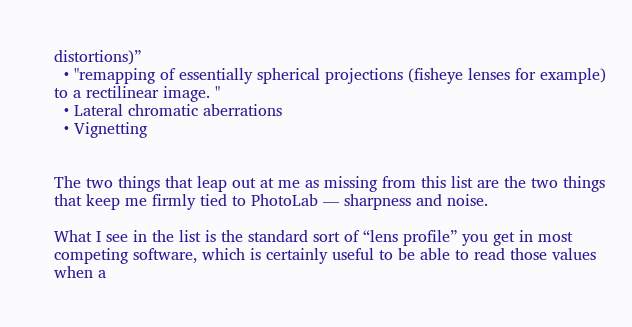distortions)”
  • "remapping of essentially spherical projections (fisheye lenses for example) to a rectilinear image. "
  • Lateral chromatic aberrations
  • Vignetting


The two things that leap out at me as missing from this list are the two things that keep me firmly tied to PhotoLab — sharpness and noise.

What I see in the list is the standard sort of “lens profile” you get in most competing software, which is certainly useful to be able to read those values when a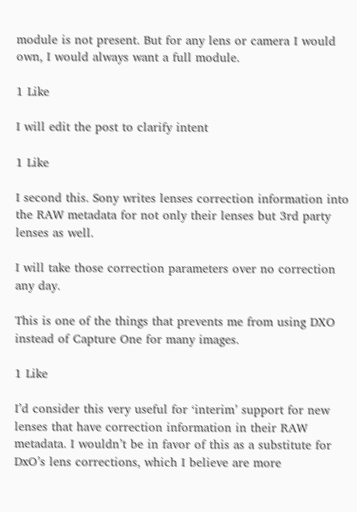module is not present. But for any lens or camera I would own, I would always want a full module.

1 Like

I will edit the post to clarify intent

1 Like

I second this. Sony writes lenses correction information into the RAW metadata for not only their lenses but 3rd party lenses as well.

I will take those correction parameters over no correction any day.

This is one of the things that prevents me from using DXO instead of Capture One for many images.

1 Like

I’d consider this very useful for ‘interim’ support for new lenses that have correction information in their RAW metadata. I wouldn’t be in favor of this as a substitute for DxO’s lens corrections, which I believe are more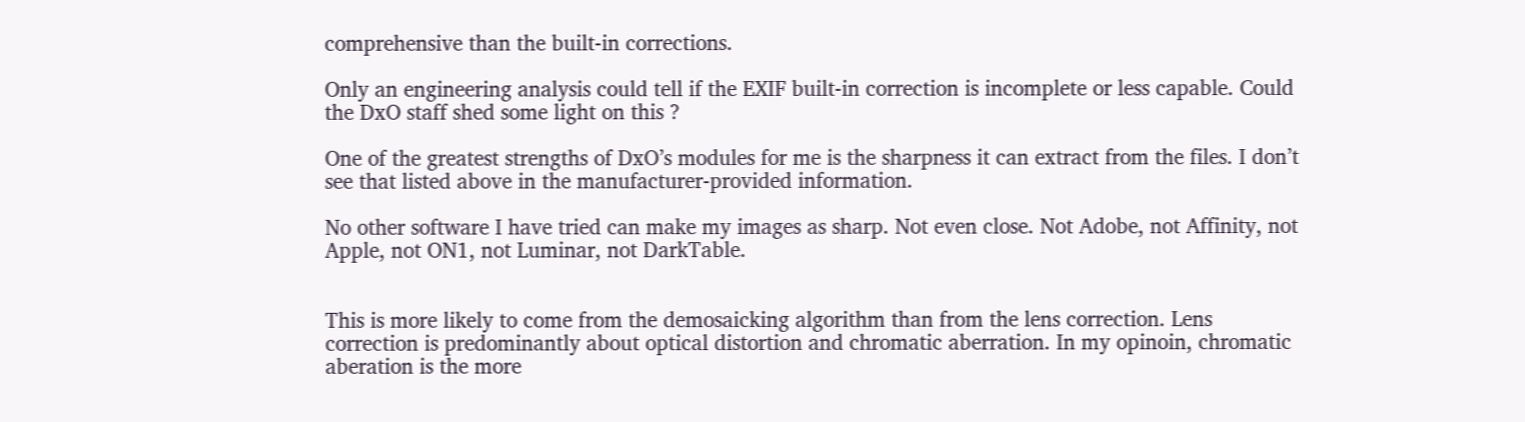comprehensive than the built-in corrections.

Only an engineering analysis could tell if the EXIF built-in correction is incomplete or less capable. Could the DxO staff shed some light on this ?

One of the greatest strengths of DxO’s modules for me is the sharpness it can extract from the files. I don’t see that listed above in the manufacturer-provided information.

No other software I have tried can make my images as sharp. Not even close. Not Adobe, not Affinity, not Apple, not ON1, not Luminar, not DarkTable.


This is more likely to come from the demosaicking algorithm than from the lens correction. Lens correction is predominantly about optical distortion and chromatic aberration. In my opinoin, chromatic aberation is the more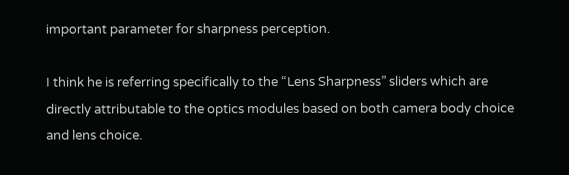important parameter for sharpness perception.

I think he is referring specifically to the “Lens Sharpness” sliders which are directly attributable to the optics modules based on both camera body choice and lens choice.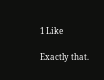1 Like

Exactly that.